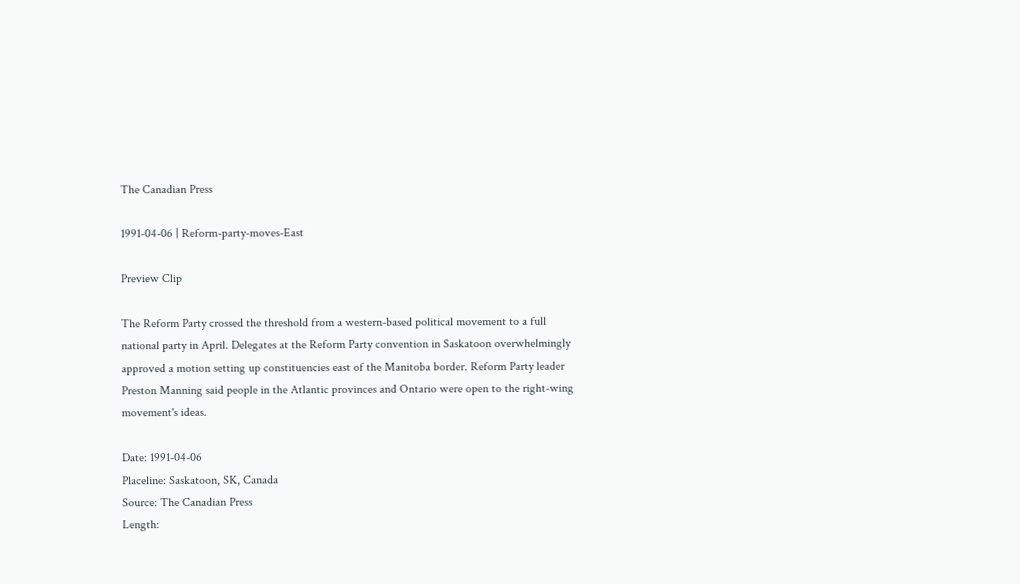The Canadian Press

1991-04-06 | Reform-party-moves-East

Preview Clip

The Reform Party crossed the threshold from a western-based political movement to a full national party in April. Delegates at the Reform Party convention in Saskatoon overwhelmingly approved a motion setting up constituencies east of the Manitoba border. Reform Party leader Preston Manning said people in the Atlantic provinces and Ontario were open to the right-wing movement's ideas.

Date: 1991-04-06
Placeline: Saskatoon, SK, Canada
Source: The Canadian Press
Length: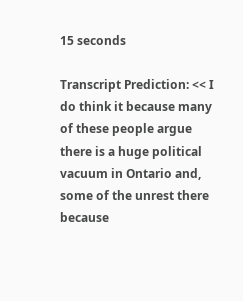15 seconds

Transcript Prediction: << I do think it because many of these people argue there is a huge political vacuum in Ontario and, some of the unrest there because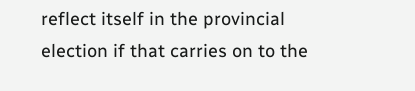reflect itself in the provincial election if that carries on to the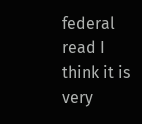federal read I think it is very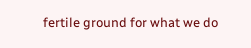fertile ground for what we do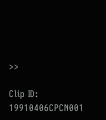>>

Clip ID: 19910406CPCN001